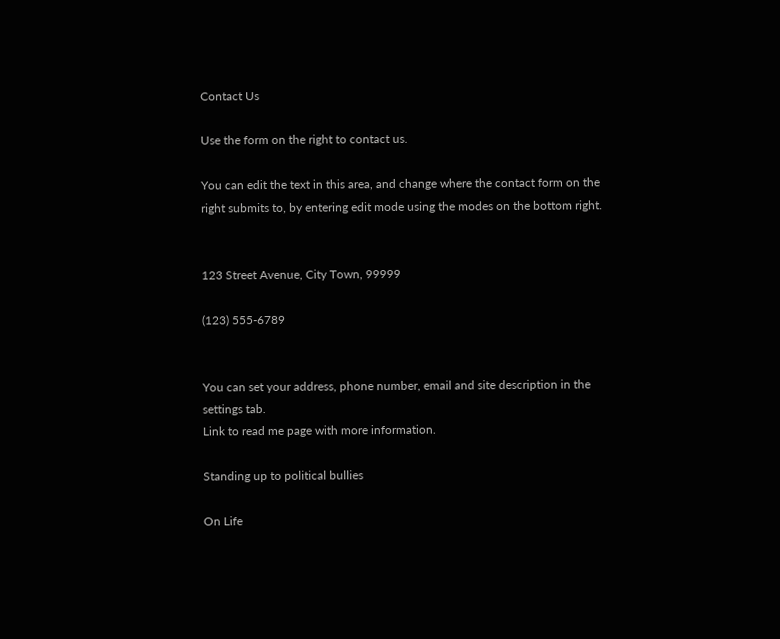Contact Us

Use the form on the right to contact us.

You can edit the text in this area, and change where the contact form on the right submits to, by entering edit mode using the modes on the bottom right.


123 Street Avenue, City Town, 99999

(123) 555-6789


You can set your address, phone number, email and site description in the settings tab.
Link to read me page with more information.

Standing up to political bullies

On Life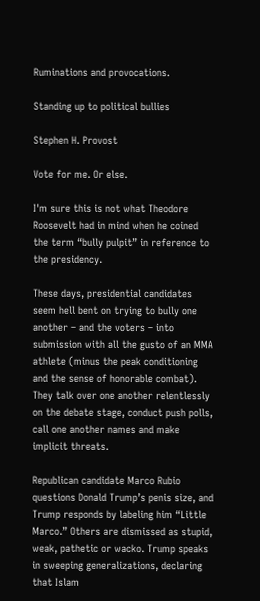Ruminations and provocations.

Standing up to political bullies

Stephen H. Provost

Vote for me. Or else.

I'm sure this is not what Theodore Roosevelt had in mind when he coined the term “bully pulpit” in reference to the presidency.

These days, presidential candidates seem hell bent on trying to bully one another – and the voters – into submission with all the gusto of an MMA athlete (minus the peak conditioning and the sense of honorable combat). They talk over one another relentlessly on the debate stage, conduct push polls, call one another names and make implicit threats.

Republican candidate Marco Rubio questions Donald Trump’s penis size, and Trump responds by labeling him “Little Marco.” Others are dismissed as stupid, weak, pathetic or wacko. Trump speaks in sweeping generalizations, declaring that Islam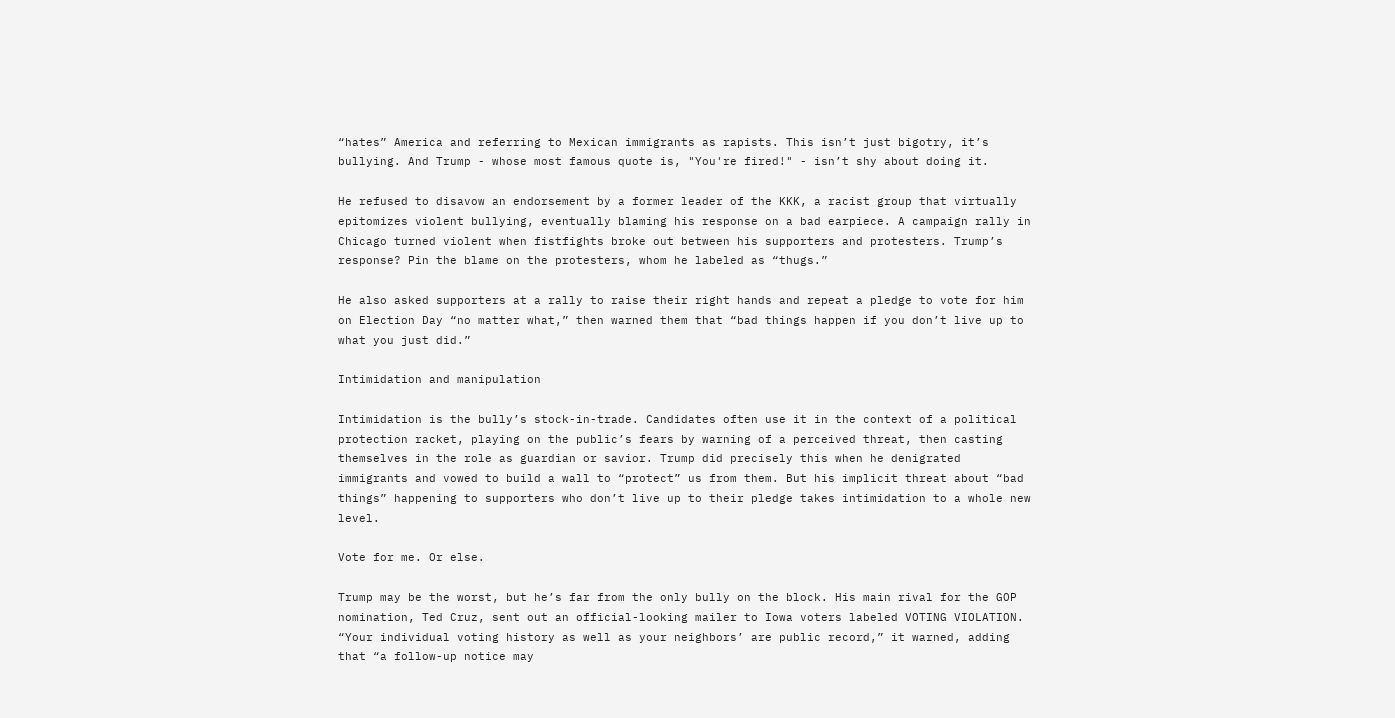“hates” America and referring to Mexican immigrants as rapists. This isn’t just bigotry, it’s bullying. And Trump - whose most famous quote is, "You're fired!" - isn’t shy about doing it.

He refused to disavow an endorsement by a former leader of the KKK, a racist group that virtually epitomizes violent bullying, eventually blaming his response on a bad earpiece. A campaign rally in Chicago turned violent when fistfights broke out between his supporters and protesters. Trump’s response? Pin the blame on the protesters, whom he labeled as “thugs.”

He also asked supporters at a rally to raise their right hands and repeat a pledge to vote for him on Election Day “no matter what,” then warned them that “bad things happen if you don’t live up to what you just did.”

Intimidation and manipulation

Intimidation is the bully’s stock-in-trade. Candidates often use it in the context of a political protection racket, playing on the public’s fears by warning of a perceived threat, then casting themselves in the role as guardian or savior. Trump did precisely this when he denigrated immigrants and vowed to build a wall to “protect” us from them. But his implicit threat about “bad things” happening to supporters who don’t live up to their pledge takes intimidation to a whole new level.

Vote for me. Or else.

Trump may be the worst, but he’s far from the only bully on the block. His main rival for the GOP nomination, Ted Cruz, sent out an official-looking mailer to Iowa voters labeled VOTING VIOLATION. “Your individual voting history as well as your neighbors’ are public record,” it warned, adding that “a follow-up notice may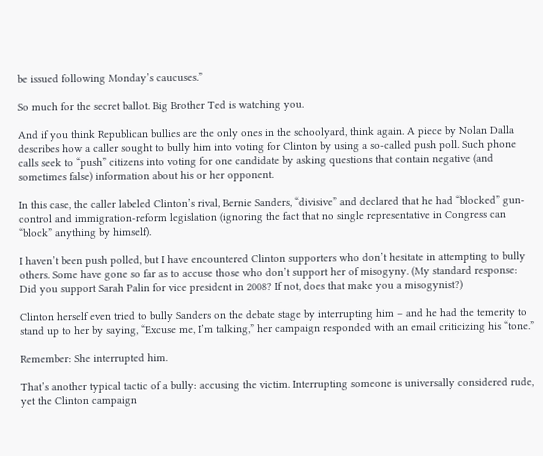be issued following Monday’s caucuses.”

So much for the secret ballot. Big Brother Ted is watching you.

And if you think Republican bullies are the only ones in the schoolyard, think again. A piece by Nolan Dalla describes how a caller sought to bully him into voting for Clinton by using a so-called push poll. Such phone calls seek to “push” citizens into voting for one candidate by asking questions that contain negative (and sometimes false) information about his or her opponent.

In this case, the caller labeled Clinton’s rival, Bernie Sanders, “divisive” and declared that he had “blocked” gun-control and immigration-reform legislation (ignoring the fact that no single representative in Congress can “block” anything by himself).

I haven’t been push polled, but I have encountered Clinton supporters who don’t hesitate in attempting to bully others. Some have gone so far as to accuse those who don’t support her of misogyny. (My standard response: Did you support Sarah Palin for vice president in 2008? If not, does that make you a misogynist?)

Clinton herself even tried to bully Sanders on the debate stage by interrupting him – and he had the temerity to stand up to her by saying, “Excuse me, I’m talking,” her campaign responded with an email criticizing his “tone.”

Remember: She interrupted him.

That’s another typical tactic of a bully: accusing the victim. Interrupting someone is universally considered rude, yet the Clinton campaign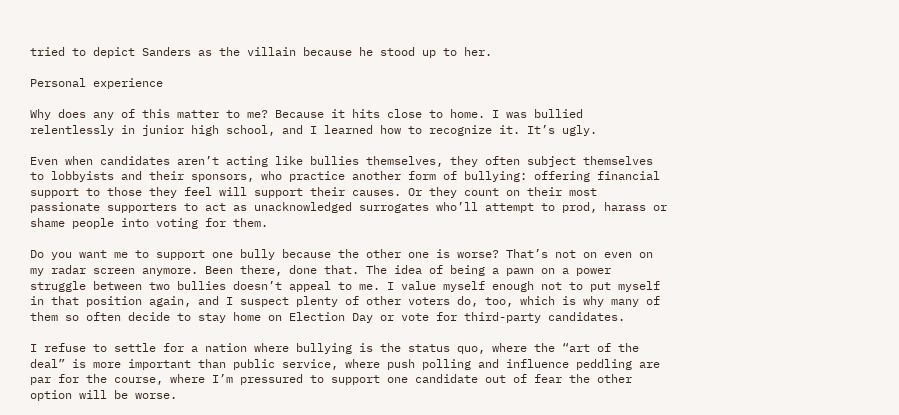tried to depict Sanders as the villain because he stood up to her.

Personal experience

Why does any of this matter to me? Because it hits close to home. I was bullied relentlessly in junior high school, and I learned how to recognize it. It’s ugly.

Even when candidates aren’t acting like bullies themselves, they often subject themselves to lobbyists and their sponsors, who practice another form of bullying: offering financial support to those they feel will support their causes. Or they count on their most passionate supporters to act as unacknowledged surrogates who’ll attempt to prod, harass or shame people into voting for them.

Do you want me to support one bully because the other one is worse? That’s not on even on my radar screen anymore. Been there, done that. The idea of being a pawn on a power struggle between two bullies doesn’t appeal to me. I value myself enough not to put myself in that position again, and I suspect plenty of other voters do, too, which is why many of them so often decide to stay home on Election Day or vote for third-party candidates.

I refuse to settle for a nation where bullying is the status quo, where the “art of the deal” is more important than public service, where push polling and influence peddling are par for the course, where I’m pressured to support one candidate out of fear the other option will be worse.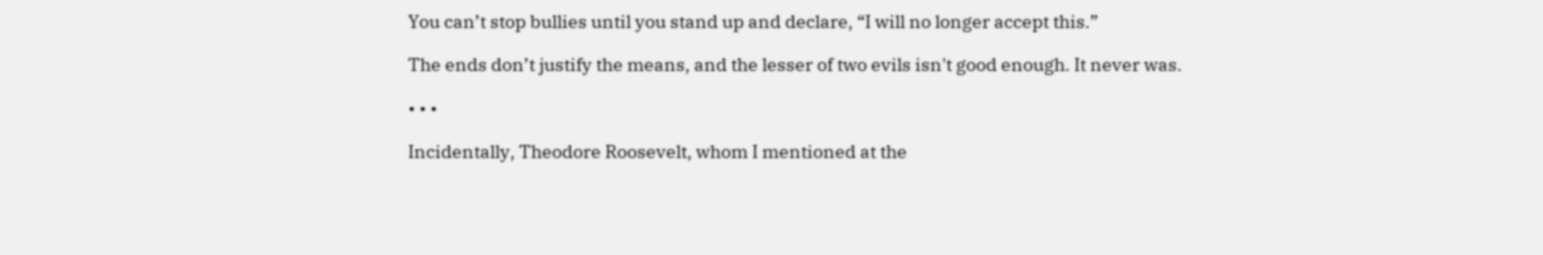You can’t stop bullies until you stand up and declare, “I will no longer accept this.”

The ends don’t justify the means, and the lesser of two evils isn't good enough. It never was.

• • •

Incidentally, Theodore Roosevelt, whom I mentioned at the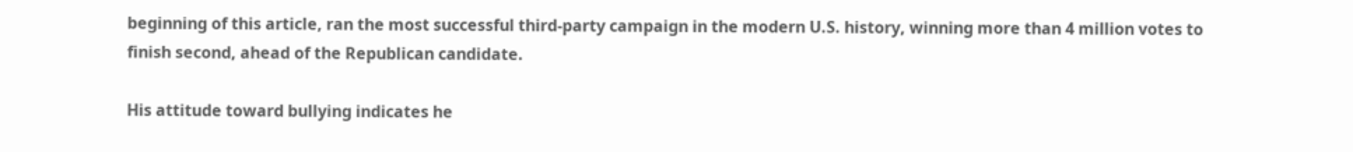beginning of this article, ran the most successful third-party campaign in the modern U.S. history, winning more than 4 million votes to finish second, ahead of the Republican candidate.

His attitude toward bullying indicates he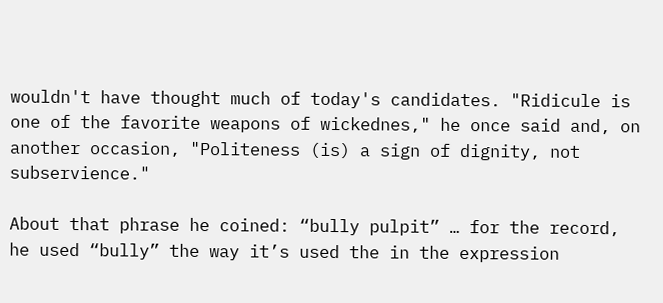wouldn't have thought much of today's candidates. "Ridicule is one of the favorite weapons of wickednes," he once said and, on another occasion, "Politeness (is) a sign of dignity, not subservience."

About that phrase he coined: “bully pulpit” … for the record, he used “bully” the way it’s used the in the expression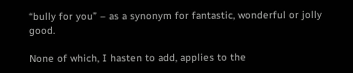“bully for you” – as a synonym for fantastic, wonderful or jolly good.

None of which, I hasten to add, applies to the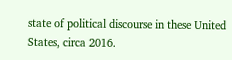state of political discourse in these United States, circa 2016.